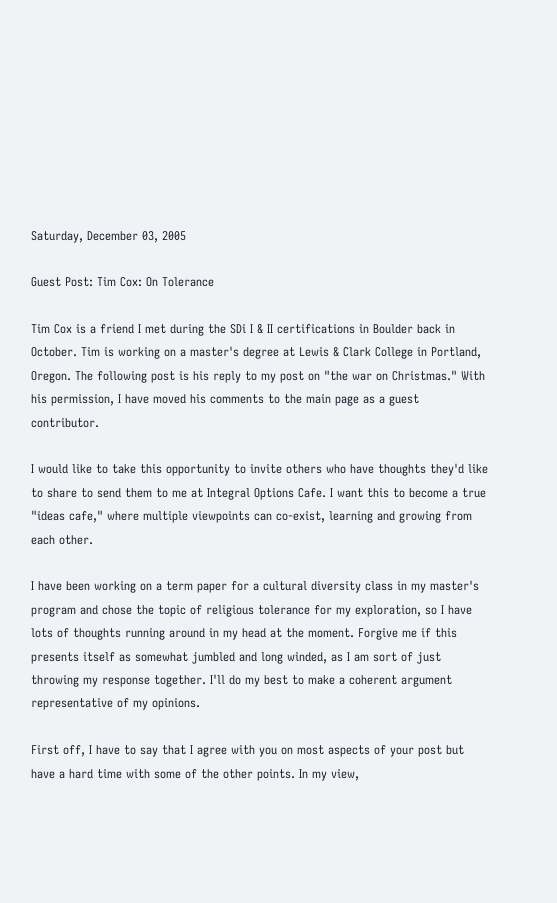Saturday, December 03, 2005

Guest Post: Tim Cox: On Tolerance

Tim Cox is a friend I met during the SDi I & II certifications in Boulder back in October. Tim is working on a master's degree at Lewis & Clark College in Portland, Oregon. The following post is his reply to my post on "the war on Christmas." With his permission, I have moved his comments to the main page as a guest contributor.

I would like to take this opportunity to invite others who have thoughts they'd like to share to send them to me at Integral Options Cafe. I want this to become a true "ideas cafe," where multiple viewpoints can co-exist, learning and growing from each other.

I have been working on a term paper for a cultural diversity class in my master's program and chose the topic of religious tolerance for my exploration, so I have lots of thoughts running around in my head at the moment. Forgive me if this presents itself as somewhat jumbled and long winded, as I am sort of just throwing my response together. I'll do my best to make a coherent argument representative of my opinions.

First off, I have to say that I agree with you on most aspects of your post but have a hard time with some of the other points. In my view,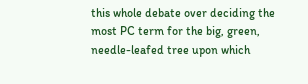this whole debate over deciding the most PC term for the big, green, needle-leafed tree upon which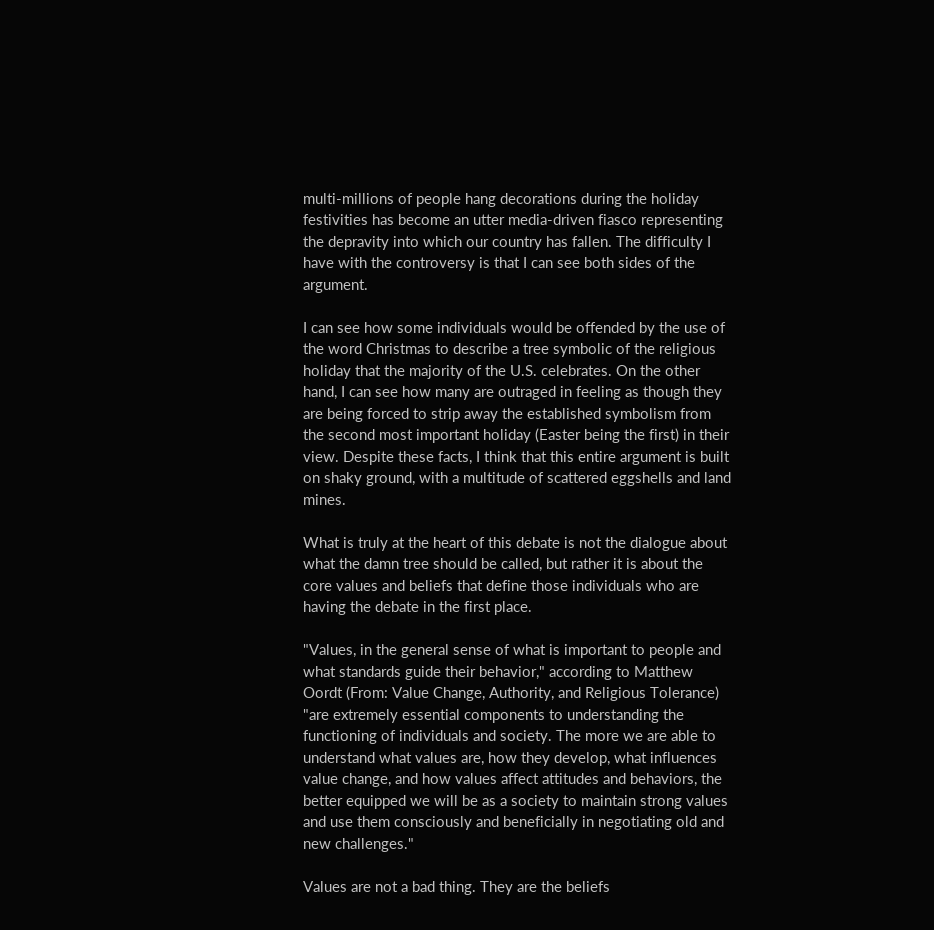multi-millions of people hang decorations during the holiday festivities has become an utter media-driven fiasco representing the depravity into which our country has fallen. The difficulty I have with the controversy is that I can see both sides of the argument.

I can see how some individuals would be offended by the use of the word Christmas to describe a tree symbolic of the religious holiday that the majority of the U.S. celebrates. On the other hand, I can see how many are outraged in feeling as though they are being forced to strip away the established symbolism from the second most important holiday (Easter being the first) in their view. Despite these facts, I think that this entire argument is built on shaky ground, with a multitude of scattered eggshells and land mines.

What is truly at the heart of this debate is not the dialogue about what the damn tree should be called, but rather it is about the core values and beliefs that define those individuals who are having the debate in the first place.

"Values, in the general sense of what is important to people and what standards guide their behavior," according to Matthew Oordt (From: Value Change, Authority, and Religious Tolerance) "are extremely essential components to understanding the functioning of individuals and society. The more we are able to understand what values are, how they develop, what influences value change, and how values affect attitudes and behaviors, the better equipped we will be as a society to maintain strong values and use them consciously and beneficially in negotiating old and new challenges."

Values are not a bad thing. They are the beliefs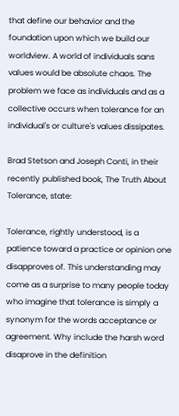that define our behavior and the foundation upon which we build our worldview. A world of individuals sans values would be absolute chaos. The problem we face as individuals and as a collective occurs when tolerance for an individual's or culture's values dissipates.

Brad Stetson and Joseph Conti, in their recently published book, The Truth About Tolerance, state:

Tolerance, rightly understood, is a patience toward a practice or opinion one disapproves of. This understanding may come as a surprise to many people today who imagine that tolerance is simply a synonym for the words acceptance or agreement. Why include the harsh word disaprove in the definition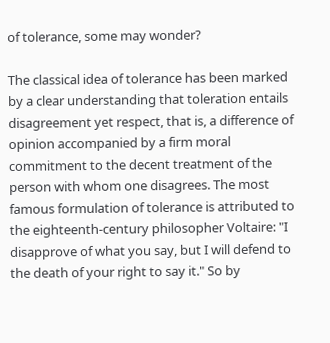of tolerance, some may wonder?

The classical idea of tolerance has been marked by a clear understanding that toleration entails disagreement yet respect, that is, a difference of opinion accompanied by a firm moral commitment to the decent treatment of the person with whom one disagrees. The most famous formulation of tolerance is attributed to the eighteenth-century philosopher Voltaire: "I disapprove of what you say, but I will defend to the death of your right to say it." So by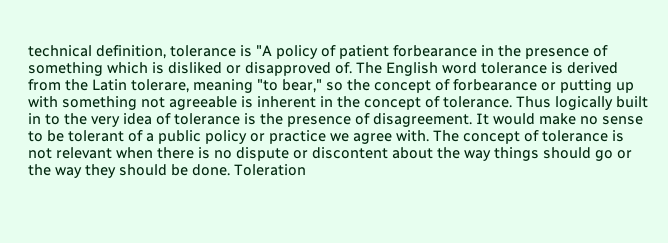technical definition, tolerance is "A policy of patient forbearance in the presence of something which is disliked or disapproved of. The English word tolerance is derived from the Latin tolerare, meaning "to bear," so the concept of forbearance or putting up with something not agreeable is inherent in the concept of tolerance. Thus logically built in to the very idea of tolerance is the presence of disagreement. It would make no sense to be tolerant of a public policy or practice we agree with. The concept of tolerance is not relevant when there is no dispute or discontent about the way things should go or the way they should be done. Toleration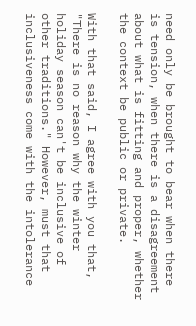need only be brought to bear when there is tension, when there is a disagreement about what is fitting and proper, whether the context be public or private.

With that said, I agree with you that, "There is no reason why the winter holiday season can't be inclusive of other traditions." However, must that inclusiveness come with the intolerance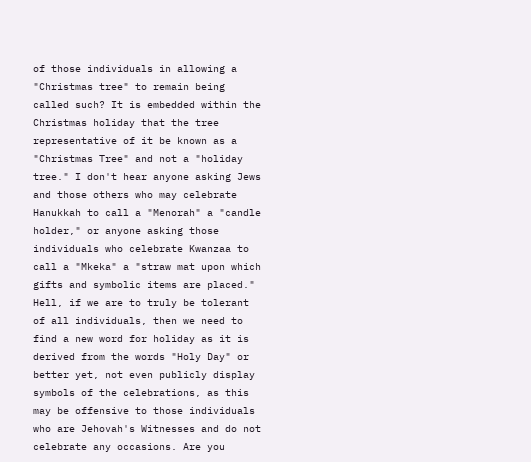of those individuals in allowing a "Christmas tree" to remain being called such? It is embedded within the Christmas holiday that the tree representative of it be known as a "Christmas Tree" and not a "holiday tree." I don't hear anyone asking Jews and those others who may celebrate Hanukkah to call a "Menorah" a "candle holder," or anyone asking those individuals who celebrate Kwanzaa to call a "Mkeka" a "straw mat upon which gifts and symbolic items are placed." Hell, if we are to truly be tolerant of all individuals, then we need to find a new word for holiday as it is derived from the words "Holy Day" or better yet, not even publicly display symbols of the celebrations, as this may be offensive to those individuals who are Jehovah's Witnesses and do not celebrate any occasions. Are you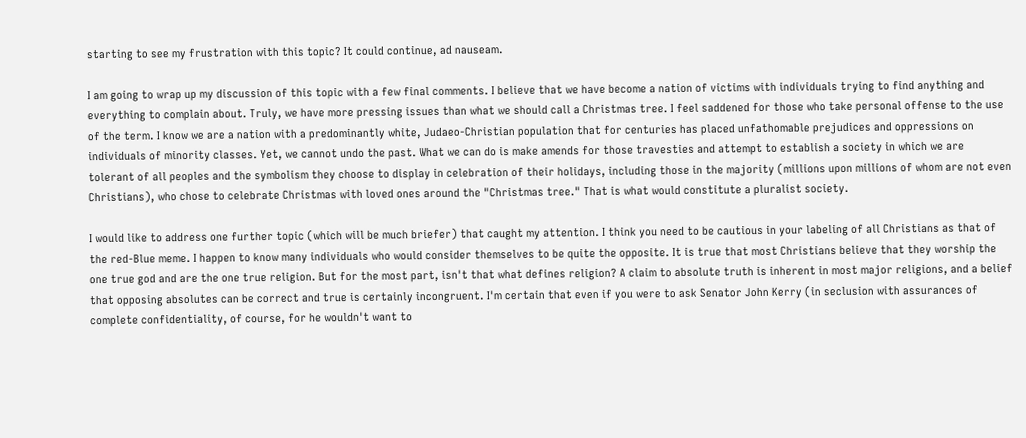starting to see my frustration with this topic? It could continue, ad nauseam.

I am going to wrap up my discussion of this topic with a few final comments. I believe that we have become a nation of victims with individuals trying to find anything and everything to complain about. Truly, we have more pressing issues than what we should call a Christmas tree. I feel saddened for those who take personal offense to the use of the term. I know we are a nation with a predominantly white, Judaeo-Christian population that for centuries has placed unfathomable prejudices and oppressions on individuals of minority classes. Yet, we cannot undo the past. What we can do is make amends for those travesties and attempt to establish a society in which we are tolerant of all peoples and the symbolism they choose to display in celebration of their holidays, including those in the majority (millions upon millions of whom are not even Christians), who chose to celebrate Christmas with loved ones around the "Christmas tree." That is what would constitute a pluralist society.

I would like to address one further topic (which will be much briefer) that caught my attention. I think you need to be cautious in your labeling of all Christians as that of the red-Blue meme. I happen to know many individuals who would consider themselves to be quite the opposite. It is true that most Christians believe that they worship the one true god and are the one true religion. But for the most part, isn't that what defines religion? A claim to absolute truth is inherent in most major religions, and a belief that opposing absolutes can be correct and true is certainly incongruent. I'm certain that even if you were to ask Senator John Kerry (in seclusion with assurances of complete confidentiality, of course, for he wouldn't want to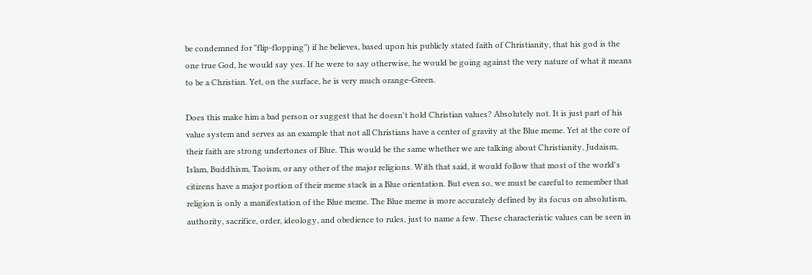be condemned for "flip-flopping") if he believes, based upon his publicly stated faith of Christianity, that his god is the one true God, he would say yes. If he were to say otherwise, he would be going against the very nature of what it means to be a Christian. Yet, on the surface, he is very much orange-Green.

Does this make him a bad person or suggest that he doesn't hold Christian values? Absolutely not. It is just part of his value system and serves as an example that not all Christians have a center of gravity at the Blue meme. Yet at the core of their faith are strong undertones of Blue. This would be the same whether we are talking about Christianity, Judaism, Islam, Buddhism, Taoism, or any other of the major religions. With that said, it would follow that most of the world's citizens have a major portion of their meme stack in a Blue orientation. But even so, we must be careful to remember that religion is only a manifestation of the Blue meme. The Blue meme is more accurately defined by its focus on absolutism, authority, sacrifice, order, ideology, and obedience to rules, just to name a few. These characteristic values can be seen in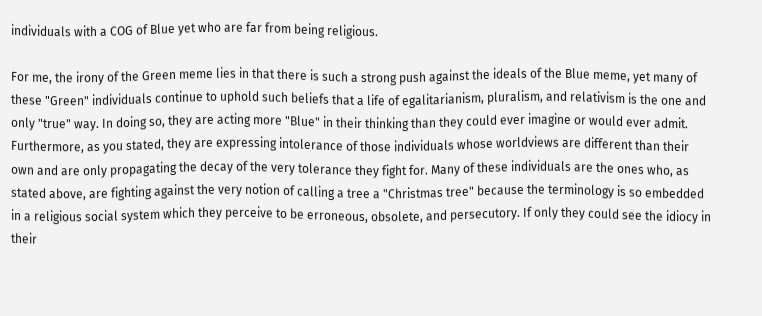individuals with a COG of Blue yet who are far from being religious.

For me, the irony of the Green meme lies in that there is such a strong push against the ideals of the Blue meme, yet many of these "Green" individuals continue to uphold such beliefs that a life of egalitarianism, pluralism, and relativism is the one and only "true" way. In doing so, they are acting more "Blue" in their thinking than they could ever imagine or would ever admit. Furthermore, as you stated, they are expressing intolerance of those individuals whose worldviews are different than their own and are only propagating the decay of the very tolerance they fight for. Many of these individuals are the ones who, as stated above, are fighting against the very notion of calling a tree a "Christmas tree" because the terminology is so embedded in a religious social system which they perceive to be erroneous, obsolete, and persecutory. If only they could see the idiocy in their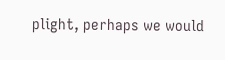plight, perhaps we would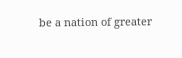be a nation of greater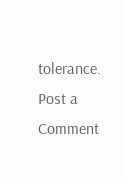tolerance.
Post a Comment